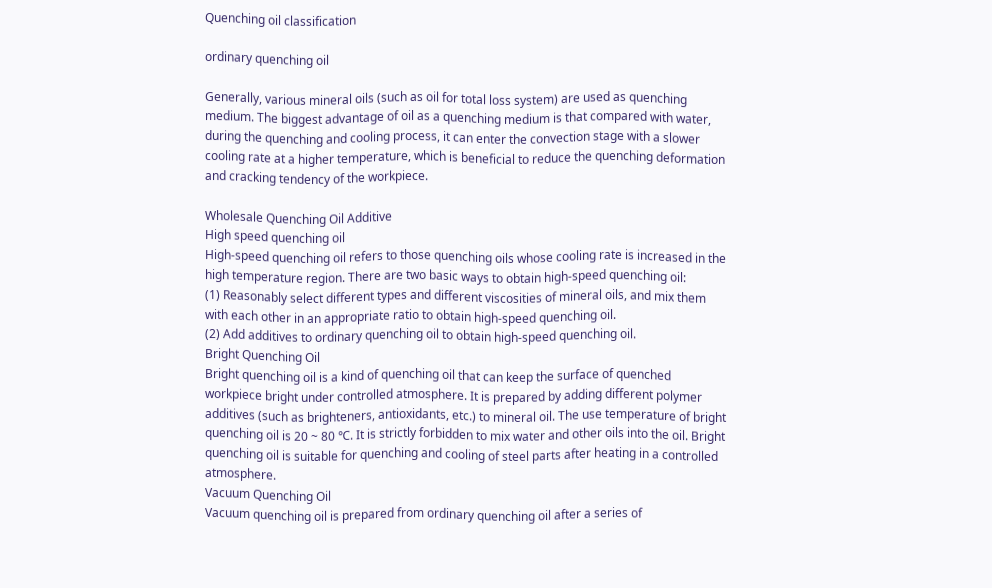Quenching oil classification

ordinary quenching oil

Generally, various mineral oils (such as oil for total loss system) are used as quenching medium. The biggest advantage of oil as a quenching medium is that compared with water, during the quenching and cooling process, it can enter the convection stage with a slower cooling rate at a higher temperature, which is beneficial to reduce the quenching deformation and cracking tendency of the workpiece.

Wholesale Quenching Oil Additive
High speed quenching oil
High-speed quenching oil refers to those quenching oils whose cooling rate is increased in the high temperature region. There are two basic ways to obtain high-speed quenching oil:
(1) Reasonably select different types and different viscosities of mineral oils, and mix them with each other in an appropriate ratio to obtain high-speed quenching oil.
(2) Add additives to ordinary quenching oil to obtain high-speed quenching oil.
Bright Quenching Oil
Bright quenching oil is a kind of quenching oil that can keep the surface of quenched workpiece bright under controlled atmosphere. It is prepared by adding different polymer additives (such as brighteners, antioxidants, etc.) to mineral oil. The use temperature of bright quenching oil is 20 ~ 80 ℃. It is strictly forbidden to mix water and other oils into the oil. Bright quenching oil is suitable for quenching and cooling of steel parts after heating in a controlled atmosphere.
Vacuum Quenching Oil
Vacuum quenching oil is prepared from ordinary quenching oil after a series of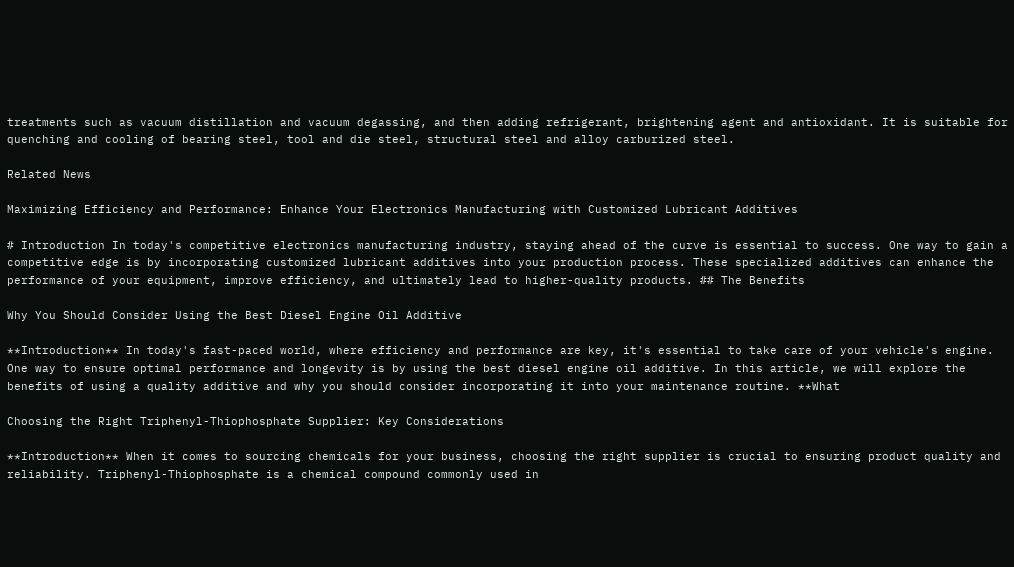treatments such as vacuum distillation and vacuum degassing, and then adding refrigerant, brightening agent and antioxidant. It is suitable for quenching and cooling of bearing steel, tool and die steel, structural steel and alloy carburized steel.

Related News

Maximizing Efficiency and Performance: Enhance Your Electronics Manufacturing with Customized Lubricant Additives

# Introduction In today's competitive electronics manufacturing industry, staying ahead of the curve is essential to success. One way to gain a competitive edge is by incorporating customized lubricant additives into your production process. These specialized additives can enhance the performance of your equipment, improve efficiency, and ultimately lead to higher-quality products. ## The Benefits

Why You Should Consider Using the Best Diesel Engine Oil Additive

**Introduction** In today's fast-paced world, where efficiency and performance are key, it's essential to take care of your vehicle's engine. One way to ensure optimal performance and longevity is by using the best diesel engine oil additive. In this article, we will explore the benefits of using a quality additive and why you should consider incorporating it into your maintenance routine. **What

Choosing the Right Triphenyl-Thiophosphate Supplier: Key Considerations

**Introduction** When it comes to sourcing chemicals for your business, choosing the right supplier is crucial to ensuring product quality and reliability. Triphenyl-Thiophosphate is a chemical compound commonly used in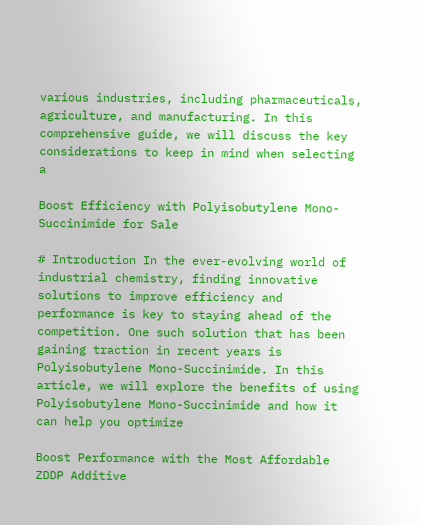various industries, including pharmaceuticals, agriculture, and manufacturing. In this comprehensive guide, we will discuss the key considerations to keep in mind when selecting a

Boost Efficiency with Polyisobutylene Mono-Succinimide for Sale

# Introduction In the ever-evolving world of industrial chemistry, finding innovative solutions to improve efficiency and performance is key to staying ahead of the competition. One such solution that has been gaining traction in recent years is Polyisobutylene Mono-Succinimide. In this article, we will explore the benefits of using Polyisobutylene Mono-Succinimide and how it can help you optimize

Boost Performance with the Most Affordable ZDDP Additive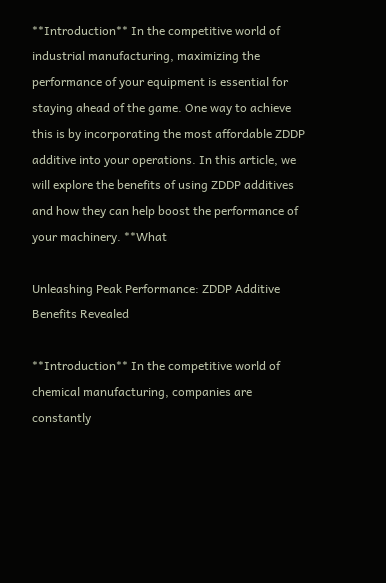**Introduction** In the competitive world of industrial manufacturing, maximizing the performance of your equipment is essential for staying ahead of the game. One way to achieve this is by incorporating the most affordable ZDDP additive into your operations. In this article, we will explore the benefits of using ZDDP additives and how they can help boost the performance of your machinery. **What

Unleashing Peak Performance: ZDDP Additive Benefits Revealed

**Introduction** In the competitive world of chemical manufacturing, companies are constantly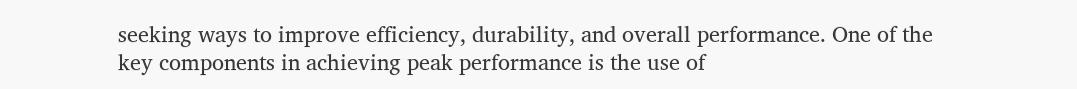seeking ways to improve efficiency, durability, and overall performance. One of the key components in achieving peak performance is the use of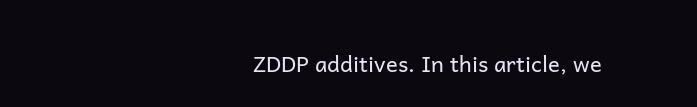ZDDP additives. In this article, we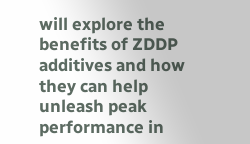will explore the benefits of ZDDP additives and how they can help unleash peak performance in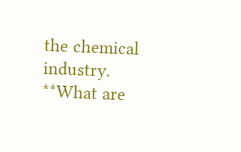the chemical industry. **What are